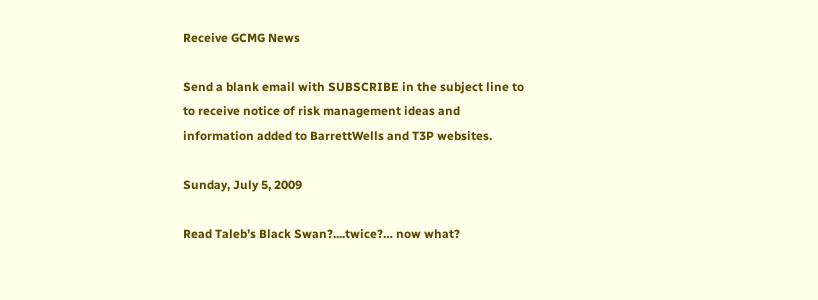Receive GCMG News

Send a blank email with SUBSCRIBE in the subject line to to receive notice of risk management ideas and information added to BarrettWells and T3P websites.

Sunday, July 5, 2009

Read Taleb’s Black Swan?....twice?… now what?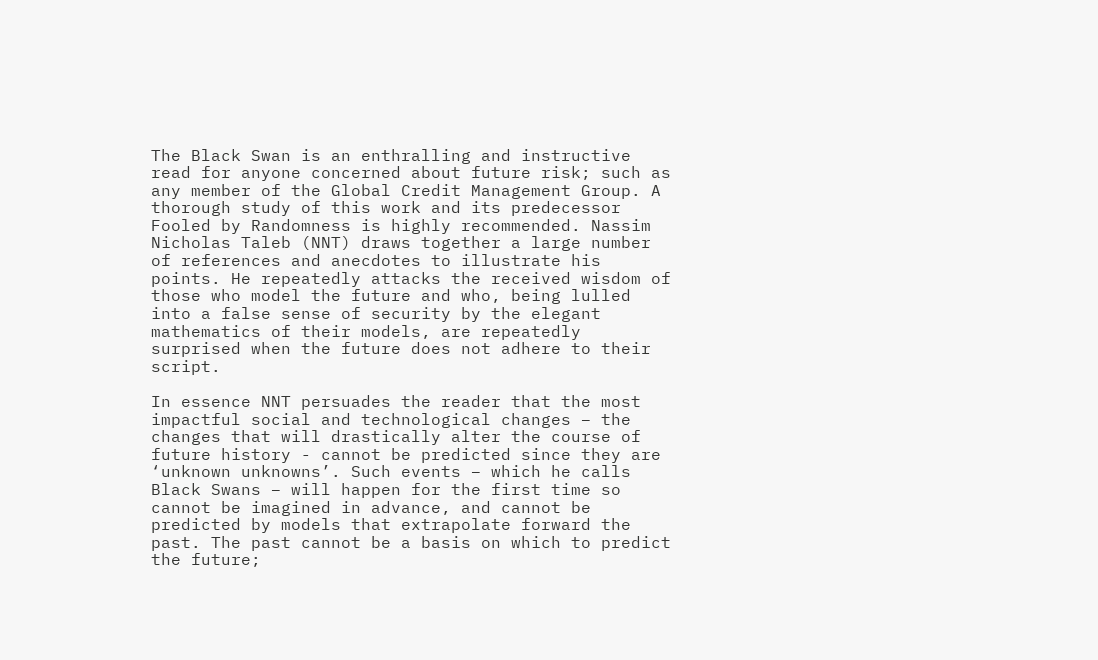The Black Swan is an enthralling and instructive read for anyone concerned about future risk; such as any member of the Global Credit Management Group. A thorough study of this work and its predecessor Fooled by Randomness is highly recommended. Nassim Nicholas Taleb (NNT) draws together a large number of references and anecdotes to illustrate his points. He repeatedly attacks the received wisdom of those who model the future and who, being lulled into a false sense of security by the elegant mathematics of their models, are repeatedly surprised when the future does not adhere to their script.

In essence NNT persuades the reader that the most impactful social and technological changes – the changes that will drastically alter the course of future history - cannot be predicted since they are ‘unknown unknowns’. Such events – which he calls Black Swans – will happen for the first time so cannot be imagined in advance, and cannot be predicted by models that extrapolate forward the past. The past cannot be a basis on which to predict the future;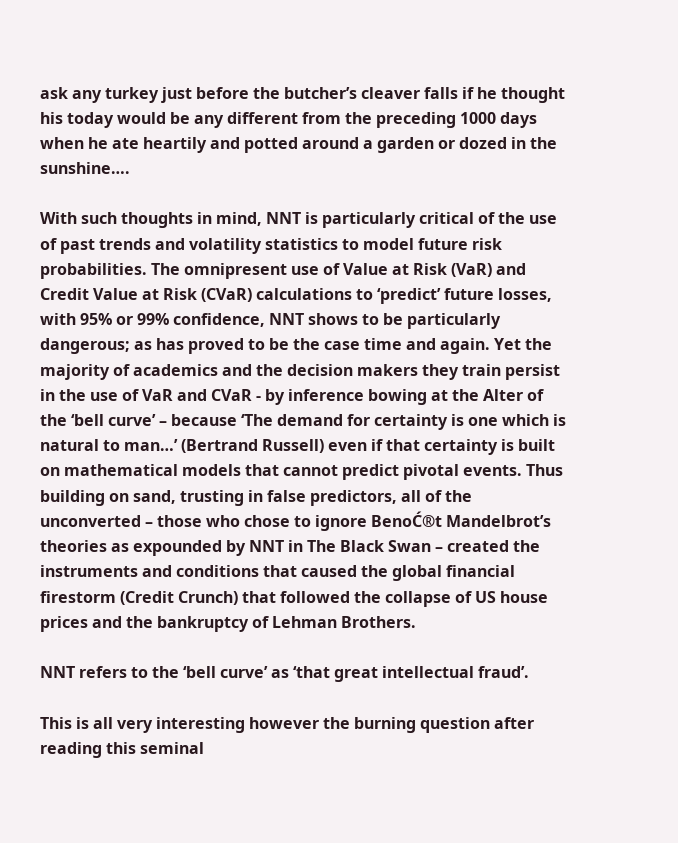ask any turkey just before the butcher’s cleaver falls if he thought his today would be any different from the preceding 1000 days when he ate heartily and potted around a garden or dozed in the sunshine….

With such thoughts in mind, NNT is particularly critical of the use of past trends and volatility statistics to model future risk probabilities. The omnipresent use of Value at Risk (VaR) and Credit Value at Risk (CVaR) calculations to ‘predict’ future losses, with 95% or 99% confidence, NNT shows to be particularly dangerous; as has proved to be the case time and again. Yet the majority of academics and the decision makers they train persist in the use of VaR and CVaR - by inference bowing at the Alter of the ‘bell curve’ – because ‘The demand for certainty is one which is natural to man…’ (Bertrand Russell) even if that certainty is built on mathematical models that cannot predict pivotal events. Thus building on sand, trusting in false predictors, all of the unconverted – those who chose to ignore BenoĆ®t Mandelbrot’s theories as expounded by NNT in The Black Swan – created the instruments and conditions that caused the global financial firestorm (Credit Crunch) that followed the collapse of US house prices and the bankruptcy of Lehman Brothers.

NNT refers to the ‘bell curve’ as ‘that great intellectual fraud’.

This is all very interesting however the burning question after reading this seminal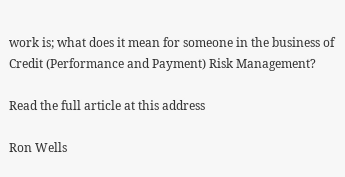work is; what does it mean for someone in the business of Credit (Performance and Payment) Risk Management?

Read the full article at this address

Ron Wells